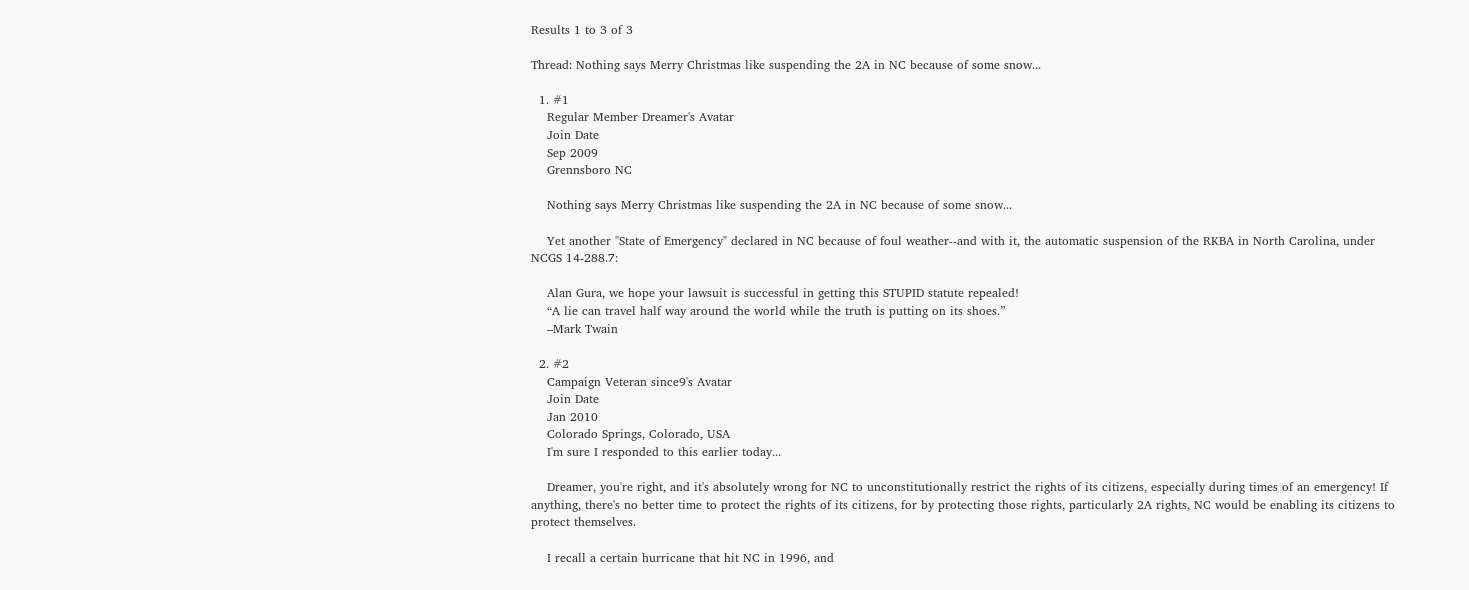Results 1 to 3 of 3

Thread: Nothing says Merry Christmas like suspending the 2A in NC because of some snow...

  1. #1
    Regular Member Dreamer's Avatar
    Join Date
    Sep 2009
    Grennsboro NC

    Nothing says Merry Christmas like suspending the 2A in NC because of some snow...

    Yet another "State of Emergency" declared in NC because of foul weather--and with it, the automatic suspension of the RKBA in North Carolina, under NCGS 14-288.7:

    Alan Gura, we hope your lawsuit is successful in getting this STUPID statute repealed!
    “A lie can travel half way around the world while the truth is putting on its shoes.”
    –Mark Twain

  2. #2
    Campaign Veteran since9's Avatar
    Join Date
    Jan 2010
    Colorado Springs, Colorado, USA
    I'm sure I responded to this earlier today...

    Dreamer, you're right, and it's absolutely wrong for NC to unconstitutionally restrict the rights of its citizens, especially during times of an emergency! If anything, there's no better time to protect the rights of its citizens, for by protecting those rights, particularly 2A rights, NC would be enabling its citizens to protect themselves.

    I recall a certain hurricane that hit NC in 1996, and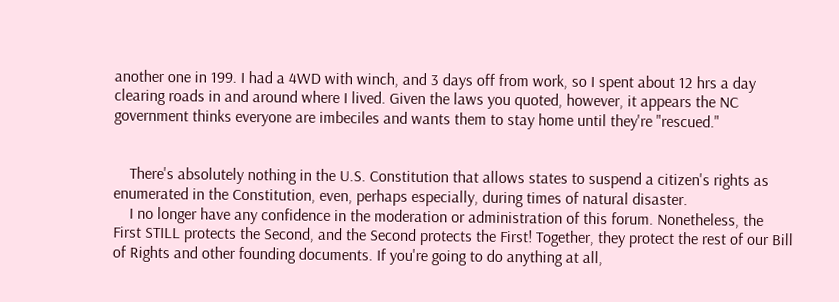another one in 199. I had a 4WD with winch, and 3 days off from work, so I spent about 12 hrs a day clearing roads in and around where I lived. Given the laws you quoted, however, it appears the NC government thinks everyone are imbeciles and wants them to stay home until they're "rescued."


    There's absolutely nothing in the U.S. Constitution that allows states to suspend a citizen's rights as enumerated in the Constitution, even, perhaps especially, during times of natural disaster.
    I no longer have any confidence in the moderation or administration of this forum. Nonetheless, the First STILL protects the Second, and the Second protects the First! Together, they protect the rest of our Bill of Rights and other founding documents. If you're going to do anything at all,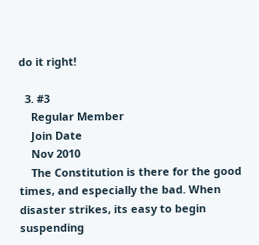do it right!

  3. #3
    Regular Member
    Join Date
    Nov 2010
    The Constitution is there for the good times, and especially the bad. When disaster strikes, its easy to begin suspending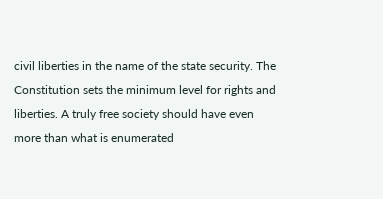civil liberties in the name of the state security. The Constitution sets the minimum level for rights and liberties. A truly free society should have even more than what is enumerated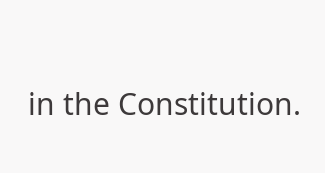in the Constitution.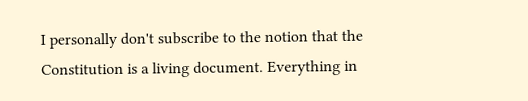I personally don't subscribe to the notion that the Constitution is a living document. Everything in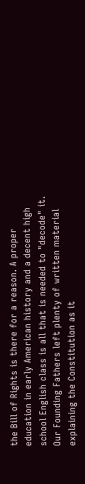the Bill of Rights is there for a reason. A proper education in early American history and a decent high school English class is all that is needed to "decode" it. Our Founding Fathers left plenty of written material explaining the Constitution as it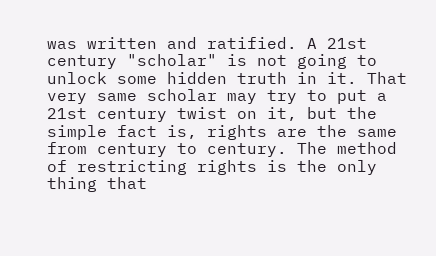was written and ratified. A 21st century "scholar" is not going to unlock some hidden truth in it. That very same scholar may try to put a 21st century twist on it, but the simple fact is, rights are the same from century to century. The method of restricting rights is the only thing that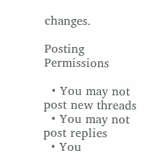changes.

Posting Permissions

  • You may not post new threads
  • You may not post replies
  • You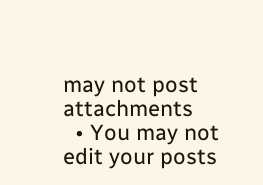may not post attachments
  • You may not edit your posts